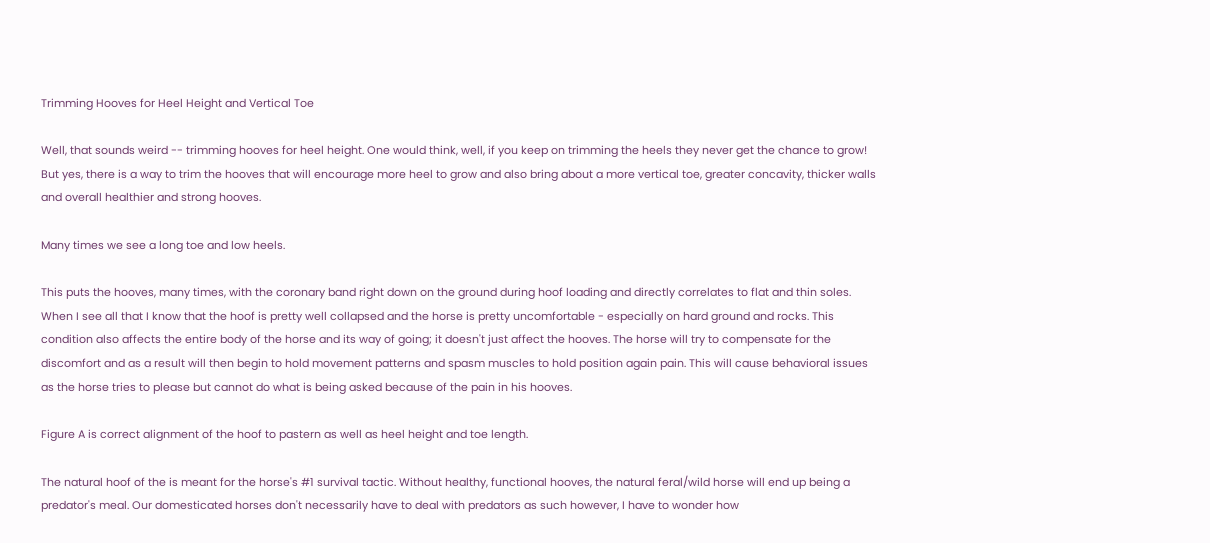Trimming Hooves for Heel Height and Vertical Toe

Well, that sounds weird -- trimming hooves for heel height. One would think, well, if you keep on trimming the heels they never get the chance to grow!  But yes, there is a way to trim the hooves that will encourage more heel to grow and also bring about a more vertical toe, greater concavity, thicker walls and overall healthier and strong hooves.

Many times we see a long toe and low heels.

This puts the hooves, many times, with the coronary band right down on the ground during hoof loading and directly correlates to flat and thin soles. When I see all that I know that the hoof is pretty well collapsed and the horse is pretty uncomfortable - especially on hard ground and rocks. This condition also affects the entire body of the horse and its way of going; it doesn't just affect the hooves. The horse will try to compensate for the discomfort and as a result will then begin to hold movement patterns and spasm muscles to hold position again pain. This will cause behavioral issues as the horse tries to please but cannot do what is being asked because of the pain in his hooves.

Figure A is correct alignment of the hoof to pastern as well as heel height and toe length.

The natural hoof of the is meant for the horse's #1 survival tactic. Without healthy, functional hooves, the natural feral/wild horse will end up being a predator's meal. Our domesticated horses don't necessarily have to deal with predators as such however, I have to wonder how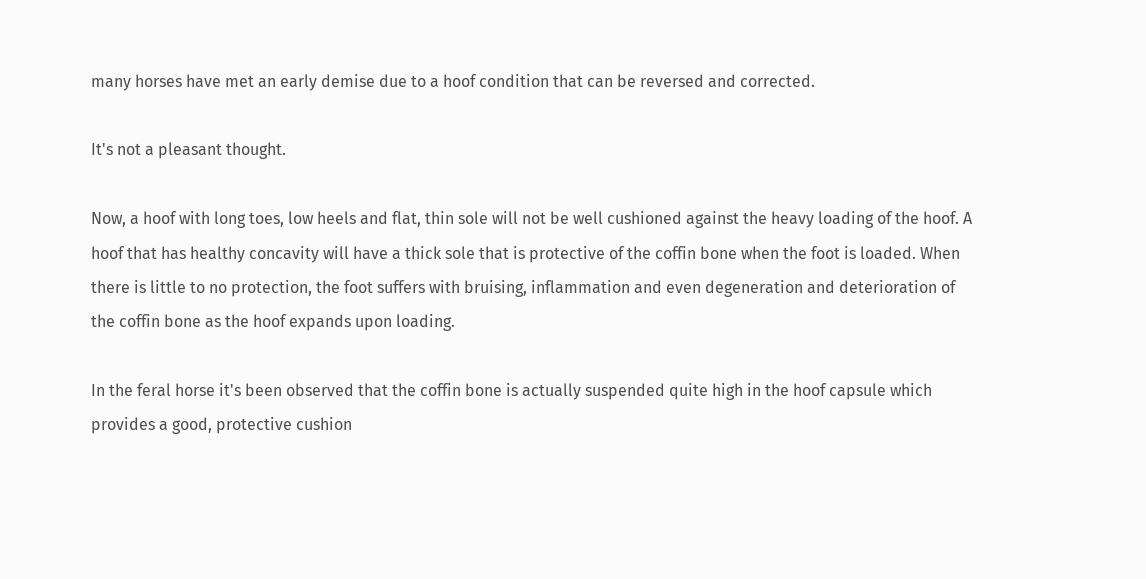many horses have met an early demise due to a hoof condition that can be reversed and corrected.

It's not a pleasant thought.

Now, a hoof with long toes, low heels and flat, thin sole will not be well cushioned against the heavy loading of the hoof. A hoof that has healthy concavity will have a thick sole that is protective of the coffin bone when the foot is loaded. When there is little to no protection, the foot suffers with bruising, inflammation and even degeneration and deterioration of the coffin bone as the hoof expands upon loading.

In the feral horse it's been observed that the coffin bone is actually suspended quite high in the hoof capsule which provides a good, protective cushion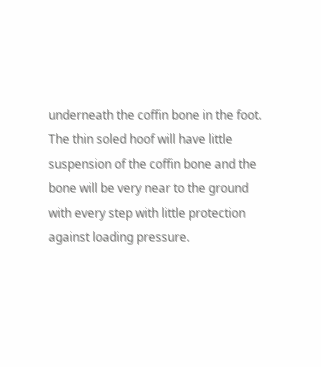underneath the coffin bone in the foot. The thin soled hoof will have little suspension of the coffin bone and the bone will be very near to the ground with every step with little protection against loading pressure.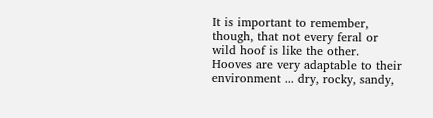It is important to remember, though, that not every feral or wild hoof is like the other. Hooves are very adaptable to their environment ... dry, rocky, sandy,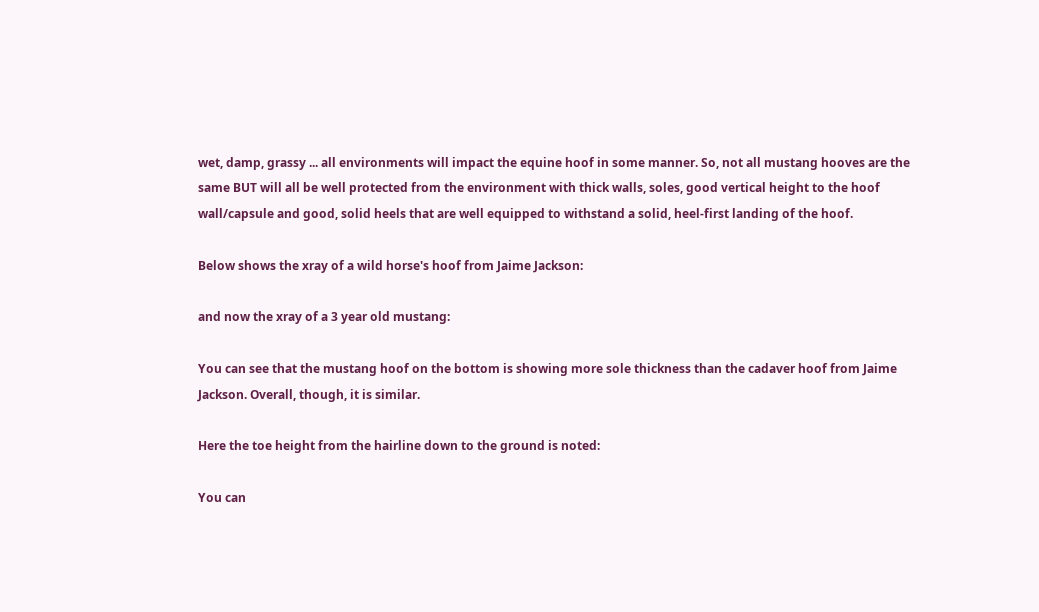wet, damp, grassy ... all environments will impact the equine hoof in some manner. So, not all mustang hooves are the same BUT will all be well protected from the environment with thick walls, soles, good vertical height to the hoof wall/capsule and good, solid heels that are well equipped to withstand a solid, heel-first landing of the hoof.

Below shows the xray of a wild horse's hoof from Jaime Jackson:

and now the xray of a 3 year old mustang:

You can see that the mustang hoof on the bottom is showing more sole thickness than the cadaver hoof from Jaime Jackson. Overall, though, it is similar.

Here the toe height from the hairline down to the ground is noted:

You can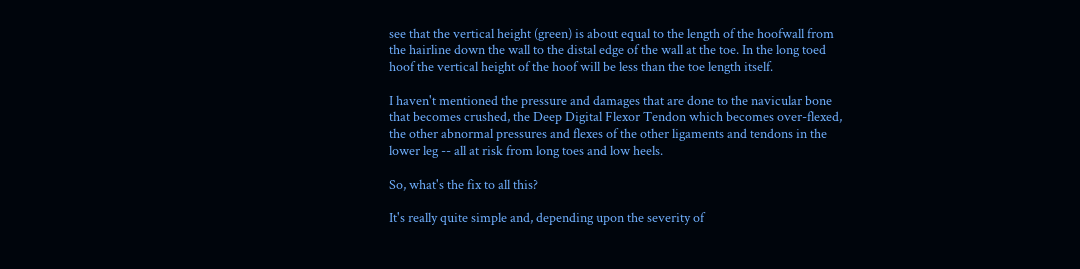see that the vertical height (green) is about equal to the length of the hoofwall from the hairline down the wall to the distal edge of the wall at the toe. In the long toed hoof the vertical height of the hoof will be less than the toe length itself.

I haven't mentioned the pressure and damages that are done to the navicular bone that becomes crushed, the Deep Digital Flexor Tendon which becomes over-flexed, the other abnormal pressures and flexes of the other ligaments and tendons in the lower leg -- all at risk from long toes and low heels.

So, what's the fix to all this?

It's really quite simple and, depending upon the severity of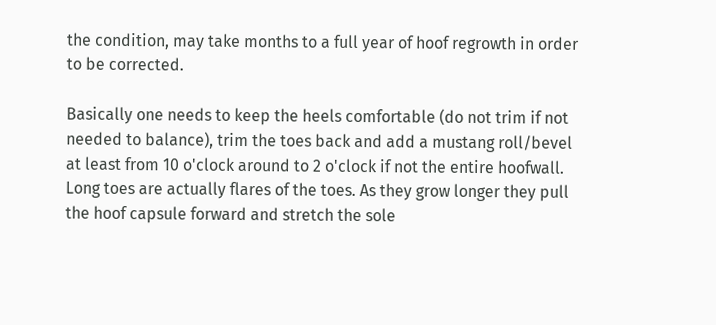the condition, may take months to a full year of hoof regrowth in order to be corrected.

Basically one needs to keep the heels comfortable (do not trim if not needed to balance), trim the toes back and add a mustang roll/bevel at least from 10 o'clock around to 2 o'clock if not the entire hoofwall. Long toes are actually flares of the toes. As they grow longer they pull the hoof capsule forward and stretch the sole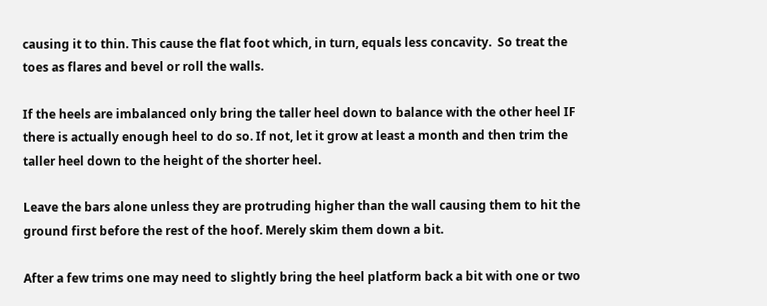causing it to thin. This cause the flat foot which, in turn, equals less concavity.  So treat the toes as flares and bevel or roll the walls.

If the heels are imbalanced only bring the taller heel down to balance with the other heel IF there is actually enough heel to do so. If not, let it grow at least a month and then trim the taller heel down to the height of the shorter heel.

Leave the bars alone unless they are protruding higher than the wall causing them to hit the ground first before the rest of the hoof. Merely skim them down a bit.

After a few trims one may need to slightly bring the heel platform back a bit with one or two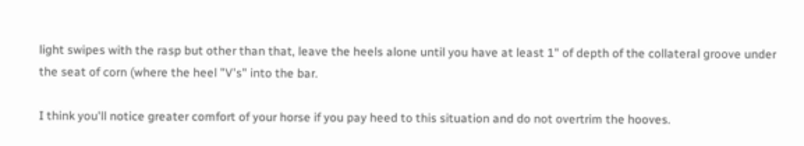light swipes with the rasp but other than that, leave the heels alone until you have at least 1" of depth of the collateral groove under the seat of corn (where the heel "V's" into the bar.

I think you'll notice greater comfort of your horse if you pay heed to this situation and do not overtrim the hooves.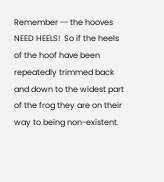Remember -- the hooves NEED HEELS!  So if the heels of the hoof have been repeatedly trimmed back and down to the widest part of the frog they are on their way to being non-existent.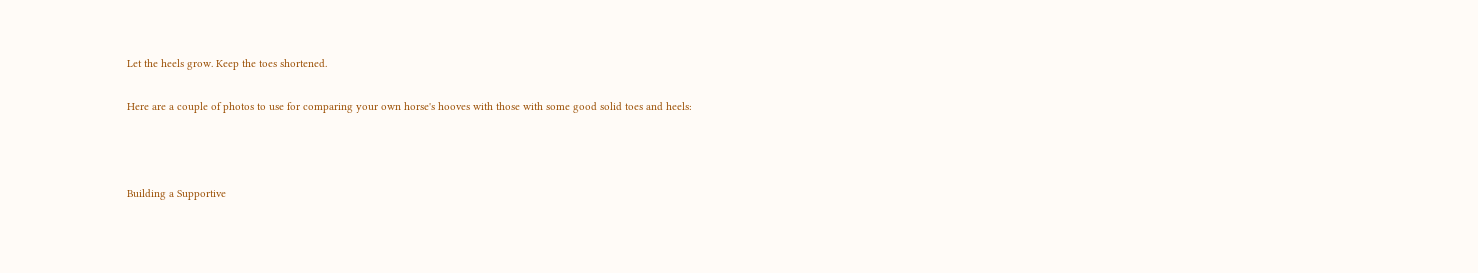Let the heels grow. Keep the toes shortened.

Here are a couple of photos to use for comparing your own horse's hooves with those with some good solid toes and heels:



Building a Supportive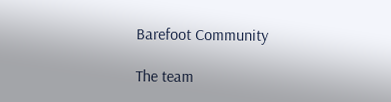Barefoot Community

The team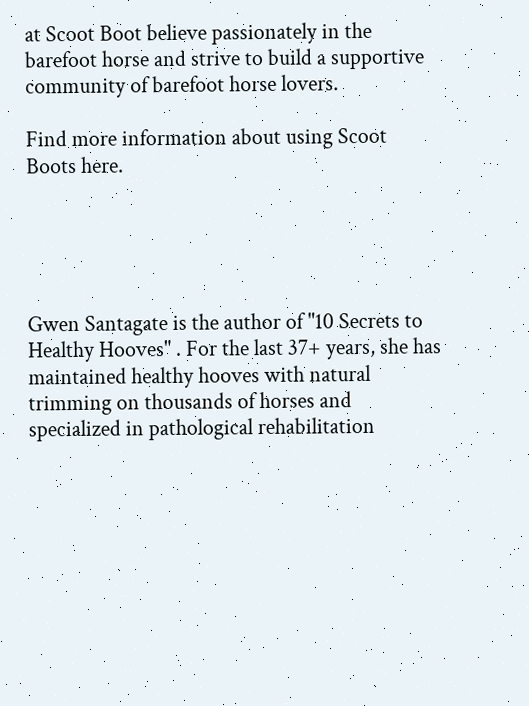at Scoot Boot believe passionately in the barefoot horse and strive to build a supportive community of barefoot horse lovers.

Find more information about using Scoot Boots here.





Gwen Santagate is the author of "10 Secrets to Healthy Hooves" . For the last 37+ years, she has maintained healthy hooves with natural trimming on thousands of horses and specialized in pathological rehabilitation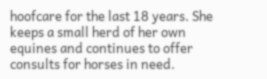hoofcare for the last 18 years. She keeps a small herd of her own equines and continues to offer consults for horses in need.